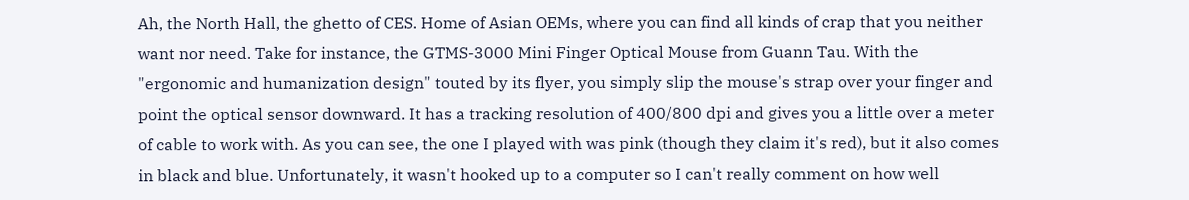Ah, the North Hall, the ghetto of CES. Home of Asian OEMs, where you can find all kinds of crap that you neither want nor need. Take for instance, the GTMS-3000 Mini Finger Optical Mouse from Guann Tau. With the "ergonomic and humanization design" touted by its flyer, you simply slip the mouse's strap over your finger and point the optical sensor downward. It has a tracking resolution of 400/800 dpi and gives you a little over a meter of cable to work with. As you can see, the one I played with was pink (though they claim it's red), but it also comes in black and blue. Unfortunately, it wasn't hooked up to a computer so I can't really comment on how well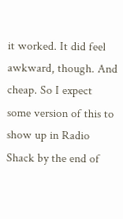it worked. It did feel awkward, though. And cheap. So I expect some version of this to show up in Radio Shack by the end of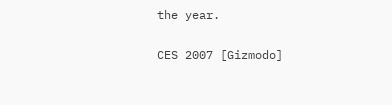the year.

CES 2007 [Gizmodo]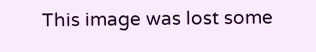This image was lost some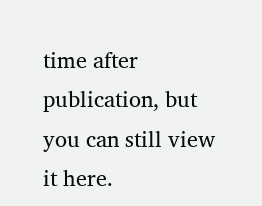time after publication, but you can still view it here.